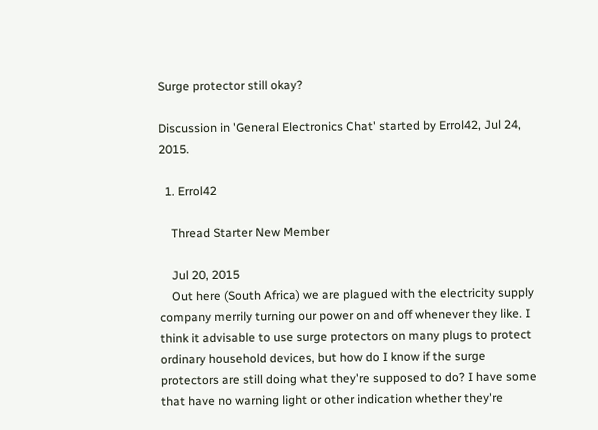Surge protector still okay?

Discussion in 'General Electronics Chat' started by Errol42, Jul 24, 2015.

  1. Errol42

    Thread Starter New Member

    Jul 20, 2015
    Out here (South Africa) we are plagued with the electricity supply company merrily turning our power on and off whenever they like. I think it advisable to use surge protectors on many plugs to protect ordinary household devices, but how do I know if the surge protectors are still doing what they're supposed to do? I have some that have no warning light or other indication whether they're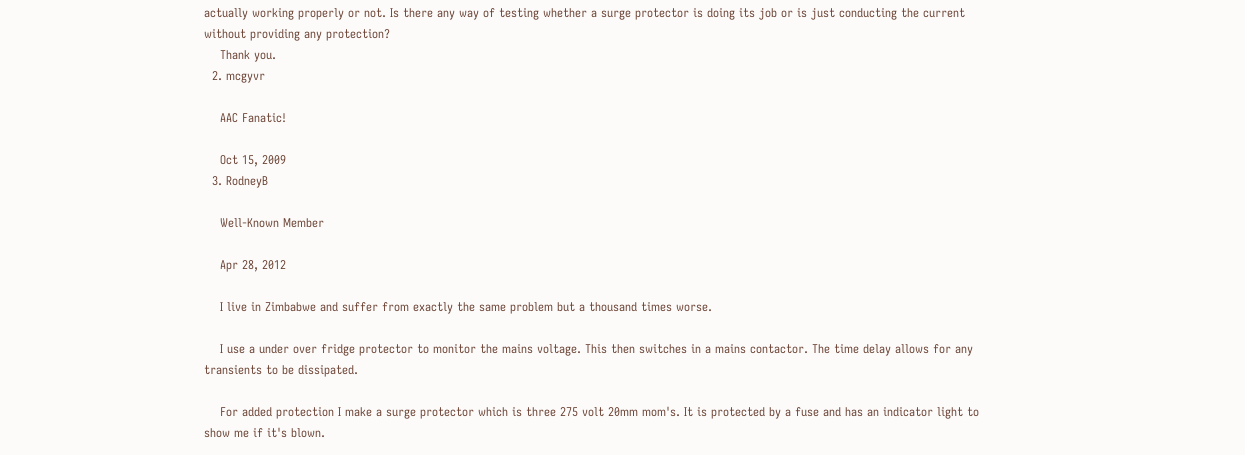actually working properly or not. Is there any way of testing whether a surge protector is doing its job or is just conducting the current without providing any protection?
    Thank you.
  2. mcgyvr

    AAC Fanatic!

    Oct 15, 2009
  3. RodneyB

    Well-Known Member

    Apr 28, 2012

    I live in Zimbabwe and suffer from exactly the same problem but a thousand times worse.

    I use a under over fridge protector to monitor the mains voltage. This then switches in a mains contactor. The time delay allows for any transients to be dissipated.

    For added protection I make a surge protector which is three 275 volt 20mm mom's. It is protected by a fuse and has an indicator light to show me if it's blown.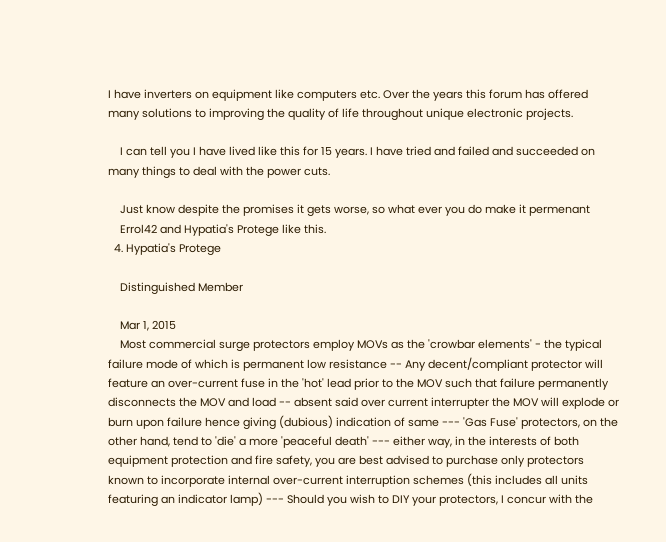I have inverters on equipment like computers etc. Over the years this forum has offered many solutions to improving the quality of life throughout unique electronic projects.

    I can tell you I have lived like this for 15 years. I have tried and failed and succeeded on many things to deal with the power cuts.

    Just know despite the promises it gets worse, so what ever you do make it permenant
    Errol42 and Hypatia's Protege like this.
  4. Hypatia's Protege

    Distinguished Member

    Mar 1, 2015
    Most commercial surge protectors employ MOVs as the 'crowbar elements' - the typical failure mode of which is permanent low resistance -- Any decent/compliant protector will feature an over-current fuse in the 'hot' lead prior to the MOV such that failure permanently disconnects the MOV and load -- absent said over current interrupter the MOV will explode or burn upon failure hence giving (dubious) indication of same --- 'Gas Fuse' protectors, on the other hand, tend to 'die' a more 'peaceful death' --- either way, in the interests of both equipment protection and fire safety, you are best advised to purchase only protectors known to incorporate internal over-current interruption schemes (this includes all units featuring an indicator lamp) --- Should you wish to DIY your protectors, I concur with the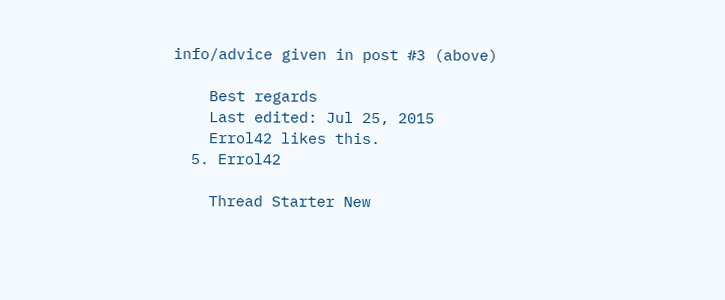info/advice given in post #3 (above)

    Best regards
    Last edited: Jul 25, 2015
    Errol42 likes this.
  5. Errol42

    Thread Starter New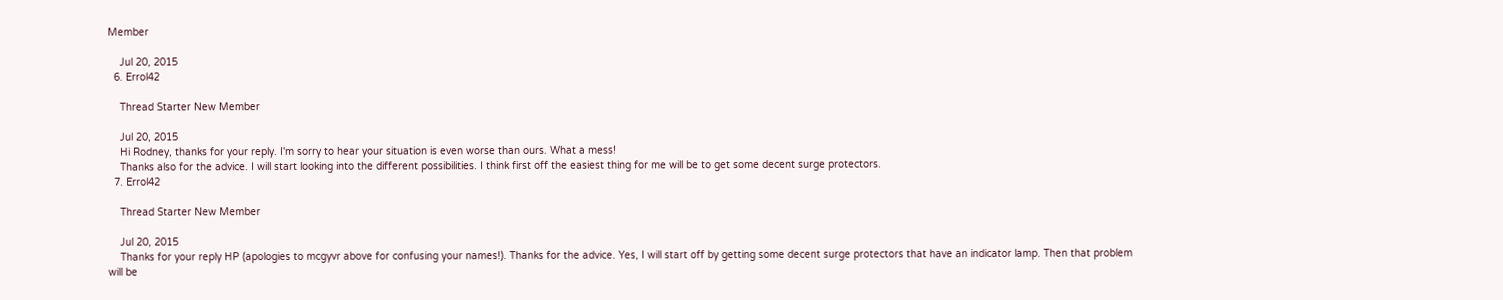Member

    Jul 20, 2015
  6. Errol42

    Thread Starter New Member

    Jul 20, 2015
    Hi Rodney, thanks for your reply. I'm sorry to hear your situation is even worse than ours. What a mess!
    Thanks also for the advice. I will start looking into the different possibilities. I think first off the easiest thing for me will be to get some decent surge protectors.
  7. Errol42

    Thread Starter New Member

    Jul 20, 2015
    Thanks for your reply HP (apologies to mcgyvr above for confusing your names!). Thanks for the advice. Yes, I will start off by getting some decent surge protectors that have an indicator lamp. Then that problem will be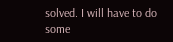solved. I will have to do some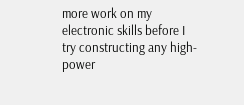more work on my electronic skills before I try constructing any high-power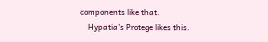components like that.
    Hypatia's Protege likes this.